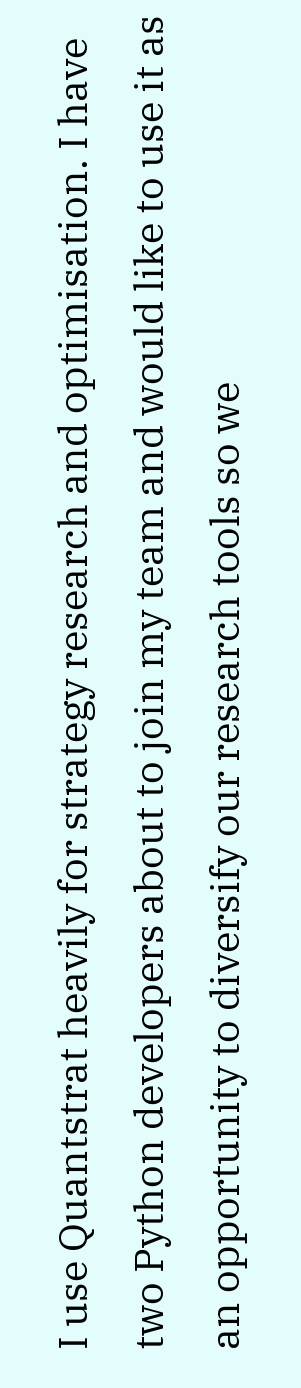I use Quantstrat heavily for strategy research and optimisation. I have two Python developers about to join my team and would like to use it as an opportunity to diversify our research tools so we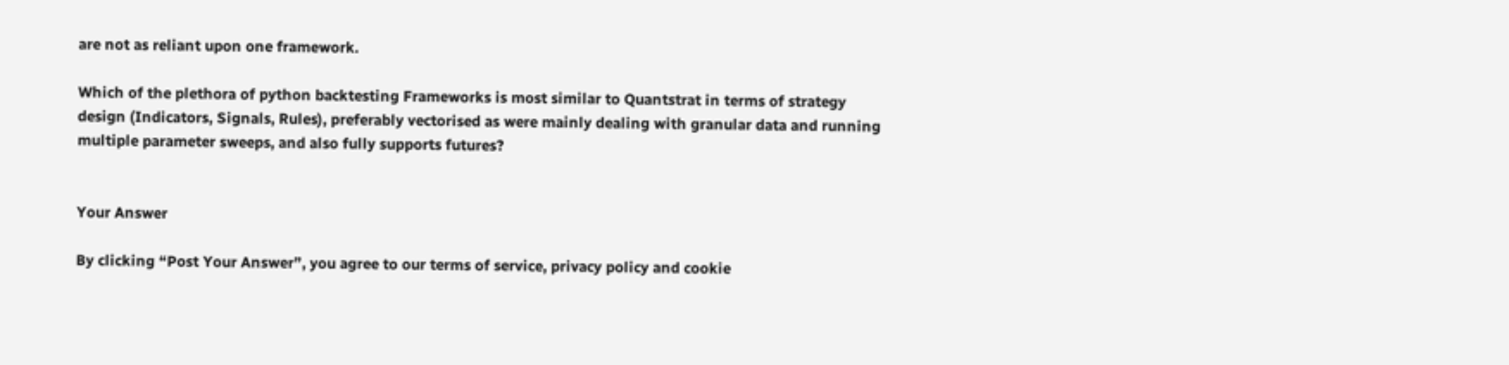are not as reliant upon one framework.

Which of the plethora of python backtesting Frameworks is most similar to Quantstrat in terms of strategy design (Indicators, Signals, Rules), preferably vectorised as were mainly dealing with granular data and running multiple parameter sweeps, and also fully supports futures?


Your Answer

By clicking “Post Your Answer”, you agree to our terms of service, privacy policy and cookie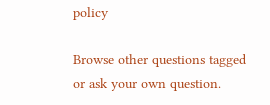policy

Browse other questions tagged or ask your own question.